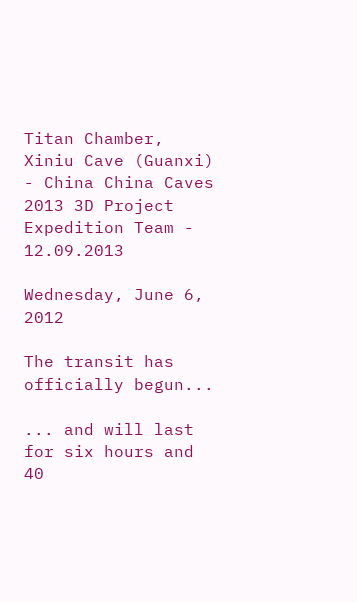Titan Chamber, Xiniu Cave (Guanxi) - China China Caves 2013 3D Project Expedition Team - 12.09.2013

Wednesday, June 6, 2012

The transit has officially begun...

... and will last for six hours and 40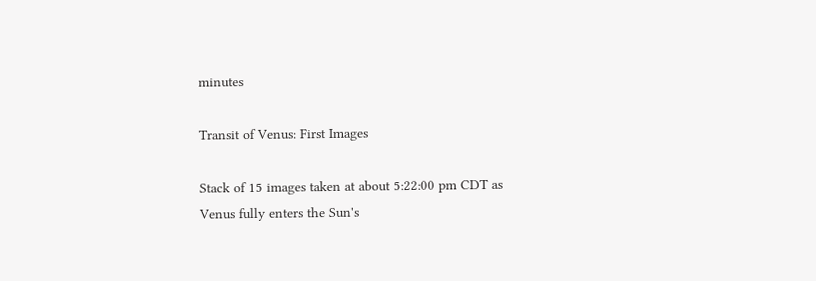minutes

Transit of Venus: First Images

Stack of 15 images taken at about 5:22:00 pm CDT as
Venus fully enters the Sun's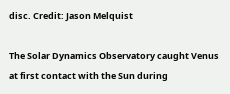disc. Credit: Jason Melquist

The Solar Dynamics Observatory caught Venus
at first contact with the Sun during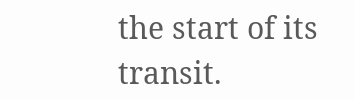the start of its transit.